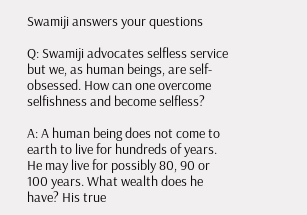Swamiji answers your questions

Q: Swamiji advocates selfless service but we, as human beings, are self-obsessed. How can one overcome selfishness and become selfless?

A: A human being does not come to earth to live for hundreds of years. He may live for possibly 80, 90 or 100 years. What wealth does he have? His true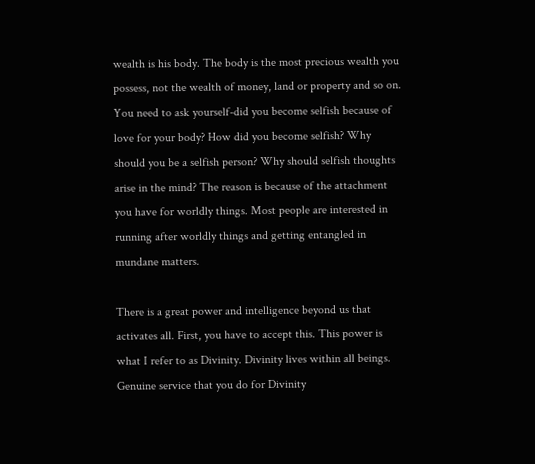wealth is his body. The body is the most precious wealth you possess, not the wealth of money, land or property and so on. You need to ask yourself-did you become selfish because of love for your body? How did you become selfish? Why should you be a selfish person? Why should selfish thoughts arise in the mind? The reason is because of the attachment you have for worldly things. Most people are interested in running after worldly things and getting entangled in mundane matters.

There is a great power and intelligence beyond us that activates all. First, you have to accept this. This power is what I refer to as Divinity. Divinity lives within all beings. Genuine service that you do for Divinity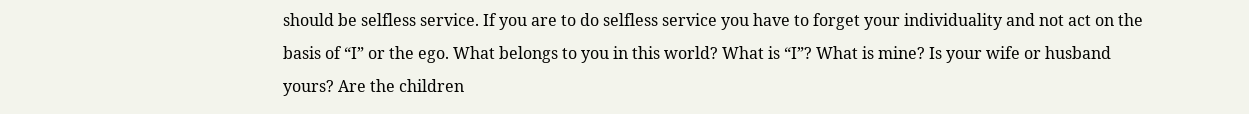should be selfless service. If you are to do selfless service you have to forget your individuality and not act on the basis of “I” or the ego. What belongs to you in this world? What is “I”? What is mine? Is your wife or husband yours? Are the children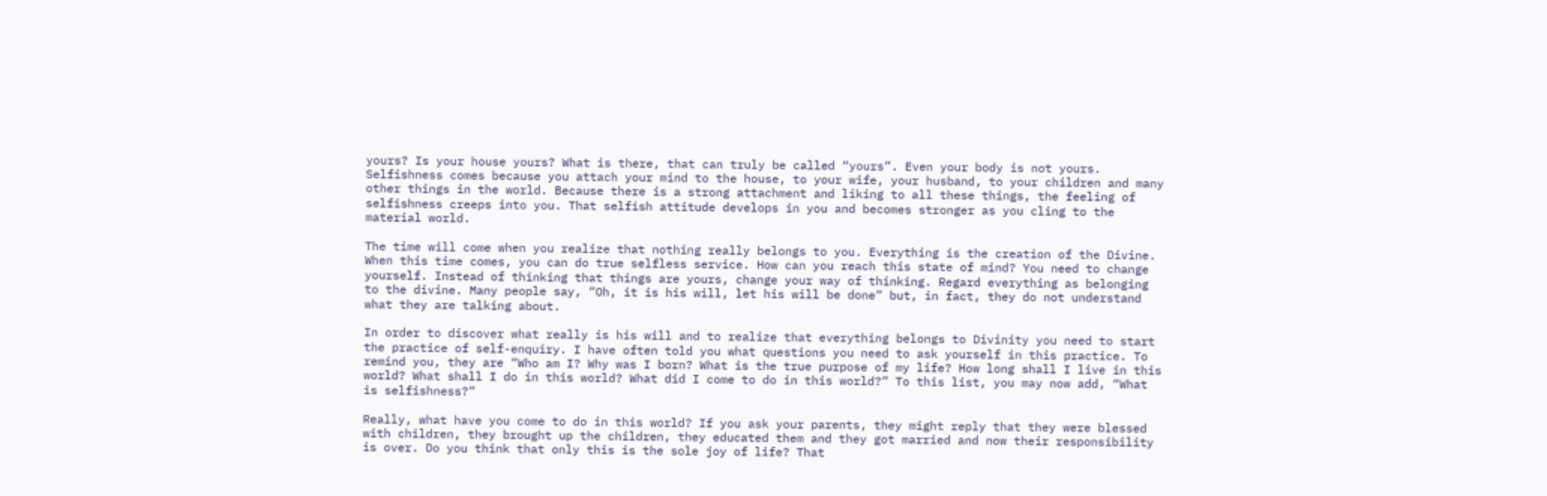yours? Is your house yours? What is there, that can truly be called “yours”. Even your body is not yours. Selfishness comes because you attach your mind to the house, to your wife, your husband, to your children and many other things in the world. Because there is a strong attachment and liking to all these things, the feeling of selfishness creeps into you. That selfish attitude develops in you and becomes stronger as you cling to the material world.

The time will come when you realize that nothing really belongs to you. Everything is the creation of the Divine. When this time comes, you can do true selfless service. How can you reach this state of mind? You need to change yourself. Instead of thinking that things are yours, change your way of thinking. Regard everything as belonging to the divine. Many people say, “Oh, it is his will, let his will be done” but, in fact, they do not understand what they are talking about.

In order to discover what really is his will and to realize that everything belongs to Divinity you need to start the practice of self-enquiry. I have often told you what questions you need to ask yourself in this practice. To remind you, they are “Who am I? Why was I born? What is the true purpose of my life? How long shall I live in this world? What shall I do in this world? What did I come to do in this world?” To this list, you may now add, “What is selfishness?”

Really, what have you come to do in this world? If you ask your parents, they might reply that they were blessed with children, they brought up the children, they educated them and they got married and now their responsibility is over. Do you think that only this is the sole joy of life? That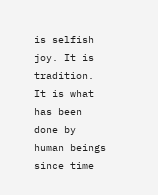is selfish joy. It is tradition. It is what has been done by human beings since time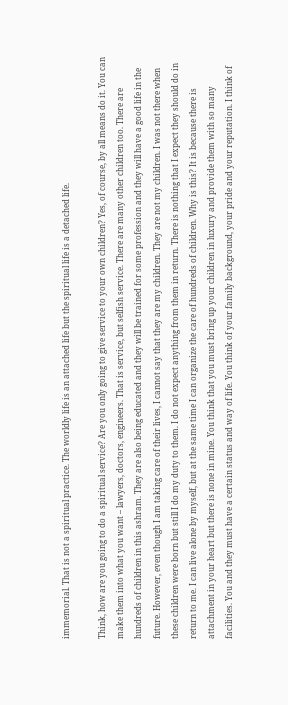immemorial. That is not a spiritual practice. The worldly life is an attached life but the spiritual life is a detached life.

Think, how are you going to do a spiritual service? Are you only going to give service to your own children? Yes, of course, by all means do it. You can make them into what you want – lawyers, doctors, engineers. That is service, but selfish service. There are many other children too. There are hundreds of children in this ashram. They are also being educated and they will be trained for some profession and they will have a good life in the future. However, even though I am taking care of their lives, I cannot say that they are my children. They are not my children. I was not there when these children were born but still I do my duty to them. I do not expect anything from them in return. There is nothing that I expect they should do in return to me. I can live alone by myself, but at the same time I can organize the care of hundreds of children. Why is this? It is because there is attachment in your heart but there is none in mine. You think that you must bring up your children in luxury and provide them with so many facilities. You and they must have a certain status and way of life. You think of your family background, your pride and your reputation. I think of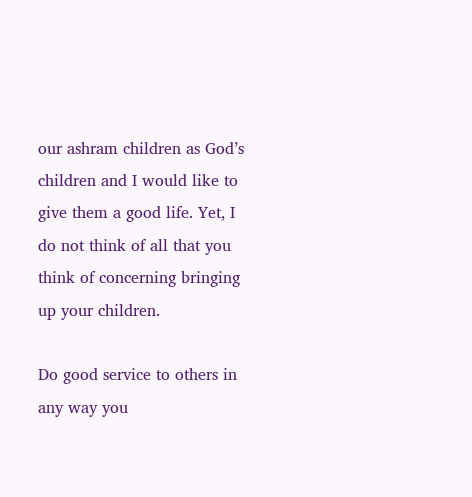our ashram children as God’s children and I would like to give them a good life. Yet, I do not think of all that you think of concerning bringing up your children.

Do good service to others in any way you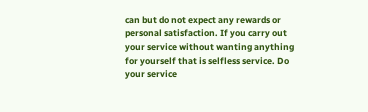can but do not expect any rewards or personal satisfaction. If you carry out your service without wanting anything for yourself that is selfless service. Do your service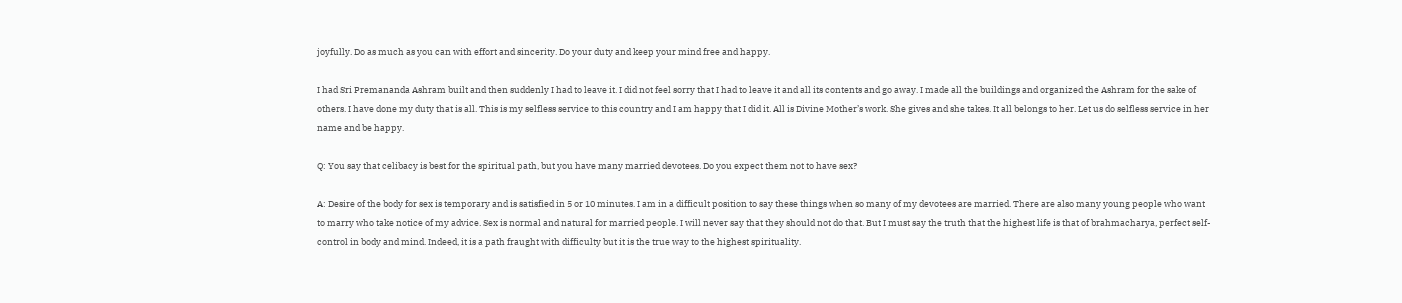joyfully. Do as much as you can with effort and sincerity. Do your duty and keep your mind free and happy.

I had Sri Premananda Ashram built and then suddenly I had to leave it. I did not feel sorry that I had to leave it and all its contents and go away. I made all the buildings and organized the Ashram for the sake of others. I have done my duty that is all. This is my selfless service to this country and I am happy that I did it. All is Divine Mother’s work. She gives and she takes. It all belongs to her. Let us do selfless service in her name and be happy.

Q: You say that celibacy is best for the spiritual path, but you have many married devotees. Do you expect them not to have sex?

A: Desire of the body for sex is temporary and is satisfied in 5 or 10 minutes. I am in a difficult position to say these things when so many of my devotees are married. There are also many young people who want to marry who take notice of my advice. Sex is normal and natural for married people. I will never say that they should not do that. But I must say the truth that the highest life is that of brahmacharya, perfect self-control in body and mind. Indeed, it is a path fraught with difficulty but it is the true way to the highest spirituality.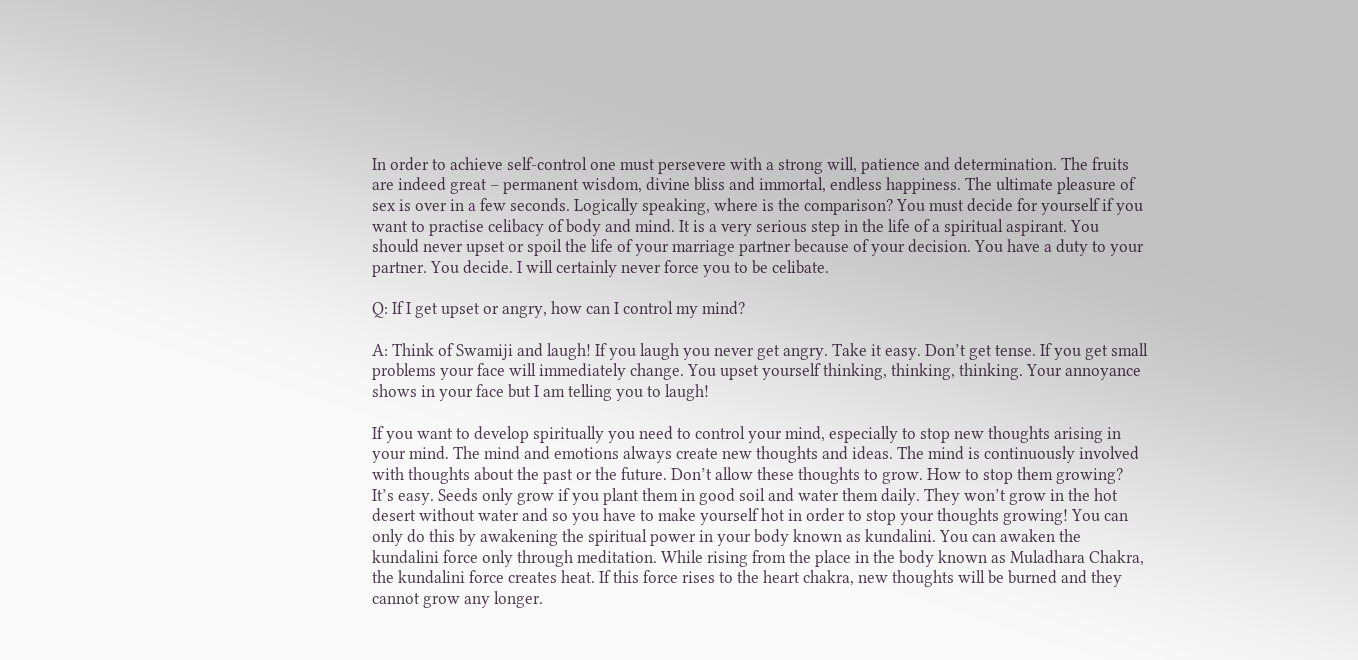In order to achieve self-control one must persevere with a strong will, patience and determination. The fruits are indeed great – permanent wisdom, divine bliss and immortal, endless happiness. The ultimate pleasure of sex is over in a few seconds. Logically speaking, where is the comparison? You must decide for yourself if you want to practise celibacy of body and mind. It is a very serious step in the life of a spiritual aspirant. You should never upset or spoil the life of your marriage partner because of your decision. You have a duty to your partner. You decide. I will certainly never force you to be celibate.

Q: If I get upset or angry, how can I control my mind?

A: Think of Swamiji and laugh! If you laugh you never get angry. Take it easy. Don’t get tense. If you get small problems your face will immediately change. You upset yourself thinking, thinking, thinking. Your annoyance shows in your face but I am telling you to laugh!

If you want to develop spiritually you need to control your mind, especially to stop new thoughts arising in your mind. The mind and emotions always create new thoughts and ideas. The mind is continuously involved with thoughts about the past or the future. Don’t allow these thoughts to grow. How to stop them growing? It’s easy. Seeds only grow if you plant them in good soil and water them daily. They won’t grow in the hot desert without water and so you have to make yourself hot in order to stop your thoughts growing! You can only do this by awakening the spiritual power in your body known as kundalini. You can awaken the kundalini force only through meditation. While rising from the place in the body known as Muladhara Chakra, the kundalini force creates heat. If this force rises to the heart chakra, new thoughts will be burned and they cannot grow any longer.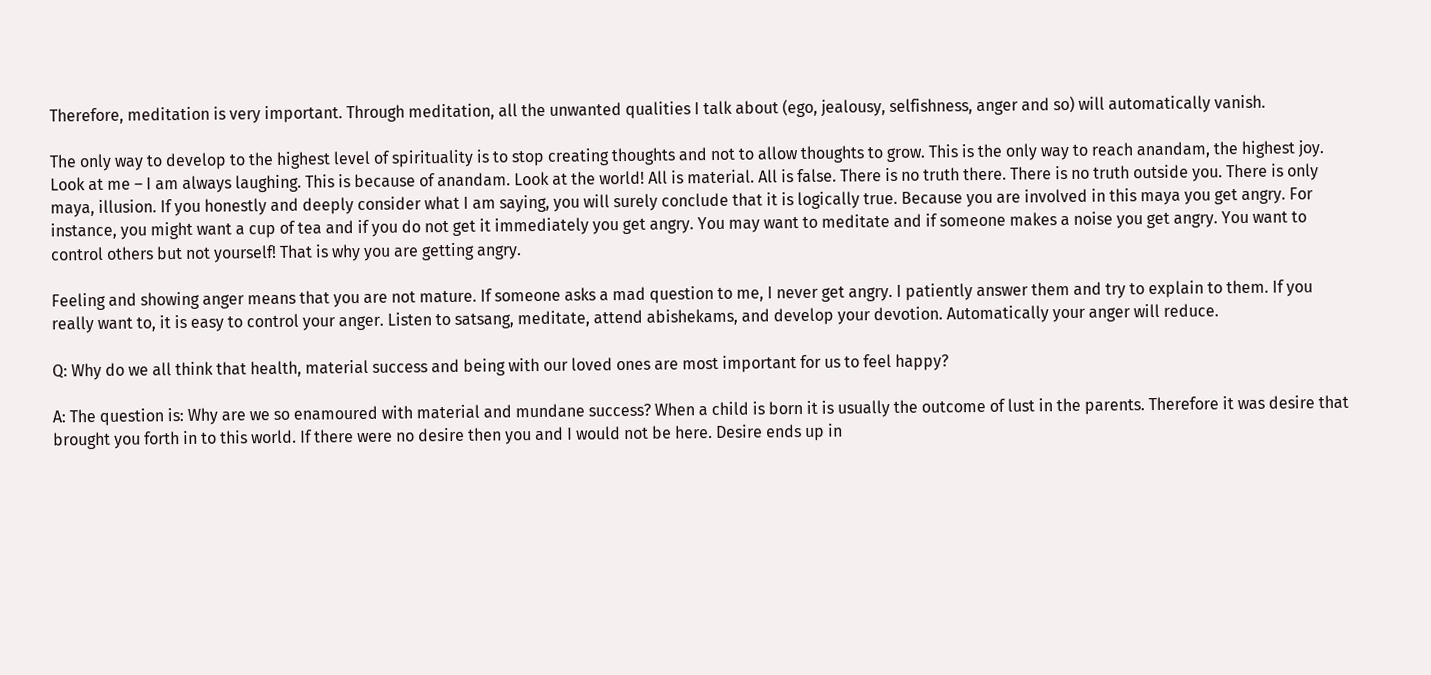Therefore, meditation is very important. Through meditation, all the unwanted qualities I talk about (ego, jealousy, selfishness, anger and so) will automatically vanish.

The only way to develop to the highest level of spirituality is to stop creating thoughts and not to allow thoughts to grow. This is the only way to reach anandam, the highest joy. Look at me – I am always laughing. This is because of anandam. Look at the world! All is material. All is false. There is no truth there. There is no truth outside you. There is only maya, illusion. If you honestly and deeply consider what I am saying, you will surely conclude that it is logically true. Because you are involved in this maya you get angry. For instance, you might want a cup of tea and if you do not get it immediately you get angry. You may want to meditate and if someone makes a noise you get angry. You want to control others but not yourself! That is why you are getting angry.

Feeling and showing anger means that you are not mature. If someone asks a mad question to me, I never get angry. I patiently answer them and try to explain to them. If you really want to, it is easy to control your anger. Listen to satsang, meditate, attend abishekams, and develop your devotion. Automatically your anger will reduce.

Q: Why do we all think that health, material success and being with our loved ones are most important for us to feel happy?

A: The question is: Why are we so enamoured with material and mundane success? When a child is born it is usually the outcome of lust in the parents. Therefore it was desire that brought you forth in to this world. If there were no desire then you and I would not be here. Desire ends up in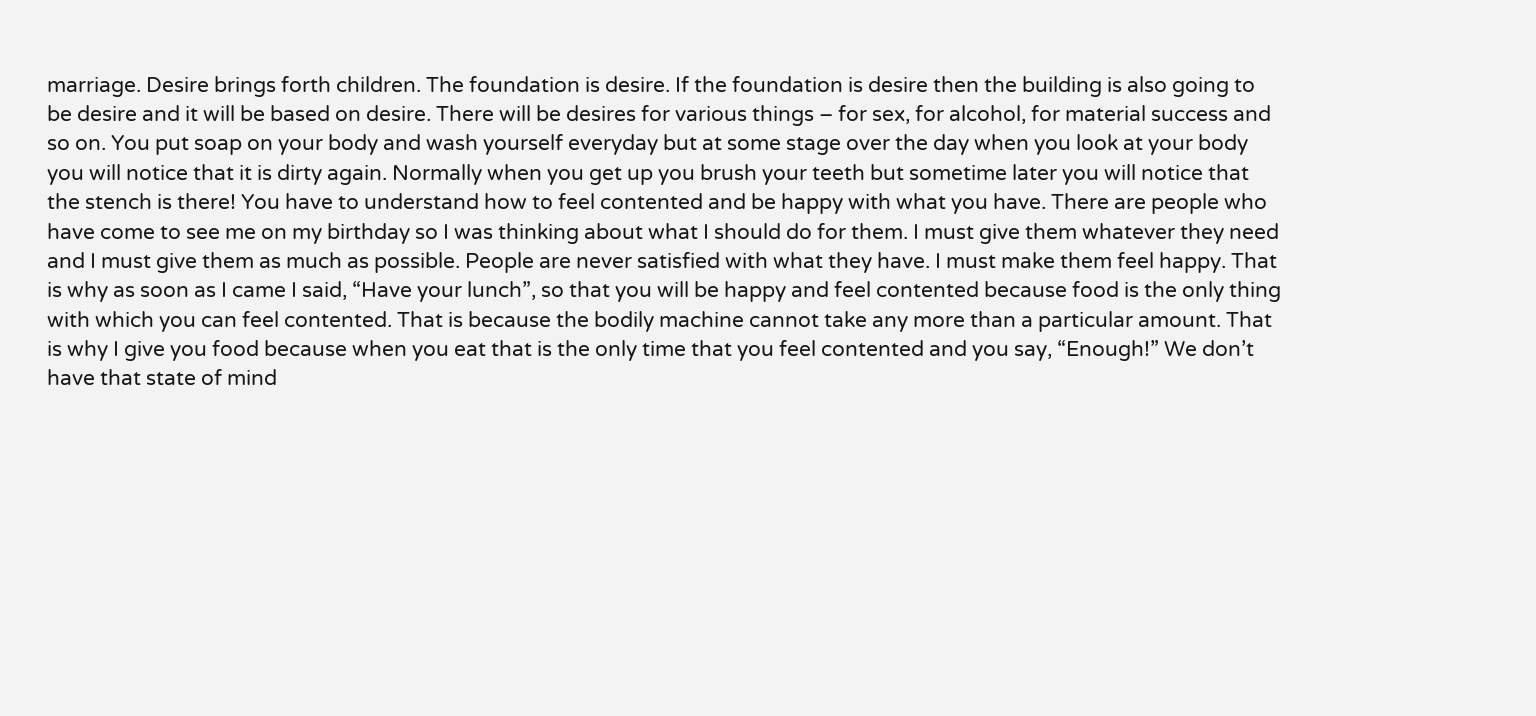marriage. Desire brings forth children. The foundation is desire. If the foundation is desire then the building is also going to be desire and it will be based on desire. There will be desires for various things – for sex, for alcohol, for material success and so on. You put soap on your body and wash yourself everyday but at some stage over the day when you look at your body you will notice that it is dirty again. Normally when you get up you brush your teeth but sometime later you will notice that the stench is there! You have to understand how to feel contented and be happy with what you have. There are people who have come to see me on my birthday so I was thinking about what I should do for them. I must give them whatever they need and I must give them as much as possible. People are never satisfied with what they have. I must make them feel happy. That is why as soon as I came I said, “Have your lunch”, so that you will be happy and feel contented because food is the only thing with which you can feel contented. That is because the bodily machine cannot take any more than a particular amount. That is why I give you food because when you eat that is the only time that you feel contented and you say, “Enough!” We don’t have that state of mind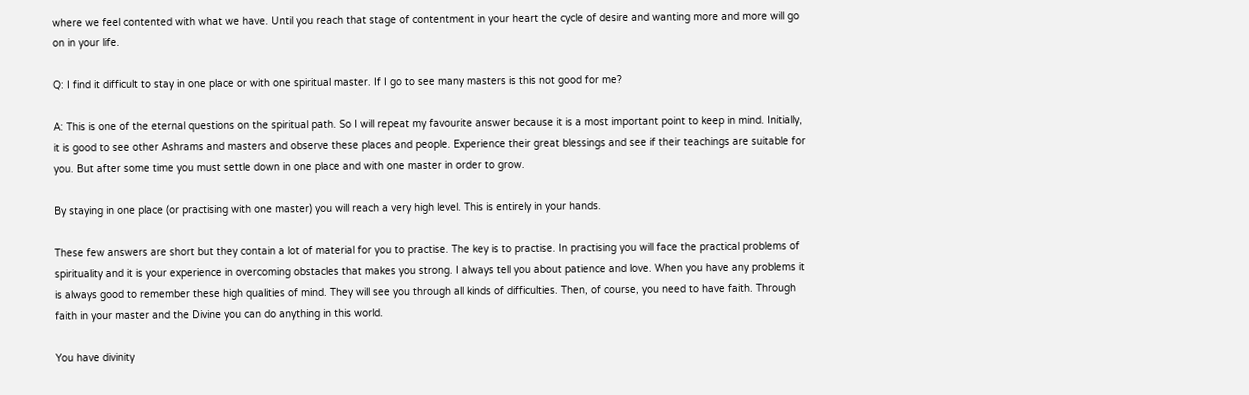where we feel contented with what we have. Until you reach that stage of contentment in your heart the cycle of desire and wanting more and more will go on in your life.

Q: I find it difficult to stay in one place or with one spiritual master. If I go to see many masters is this not good for me?

A: This is one of the eternal questions on the spiritual path. So I will repeat my favourite answer because it is a most important point to keep in mind. Initially, it is good to see other Ashrams and masters and observe these places and people. Experience their great blessings and see if their teachings are suitable for you. But after some time you must settle down in one place and with one master in order to grow.

By staying in one place (or practising with one master) you will reach a very high level. This is entirely in your hands.

These few answers are short but they contain a lot of material for you to practise. The key is to practise. In practising you will face the practical problems of spirituality and it is your experience in overcoming obstacles that makes you strong. I always tell you about patience and love. When you have any problems it is always good to remember these high qualities of mind. They will see you through all kinds of difficulties. Then, of course, you need to have faith. Through faith in your master and the Divine you can do anything in this world.

You have divinity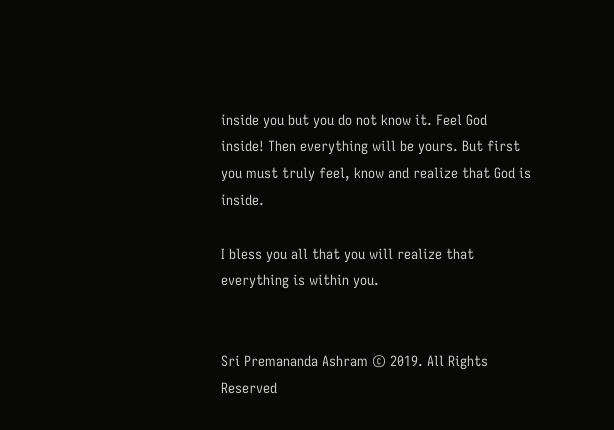inside you but you do not know it. Feel God inside! Then everything will be yours. But first you must truly feel, know and realize that God is inside.

I bless you all that you will realize that everything is within you.


Sri Premananda Ashram © 2019. All Rights Reserved